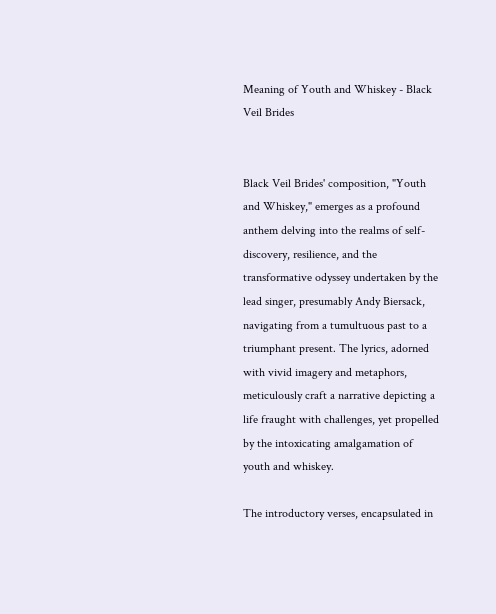Meaning of Youth and Whiskey - Black Veil Brides


Black Veil Brides' composition, "Youth and Whiskey," emerges as a profound anthem delving into the realms of self-discovery, resilience, and the transformative odyssey undertaken by the lead singer, presumably Andy Biersack, navigating from a tumultuous past to a triumphant present. The lyrics, adorned with vivid imagery and metaphors, meticulously craft a narrative depicting a life fraught with challenges, yet propelled by the intoxicating amalgamation of youth and whiskey.

The introductory verses, encapsulated in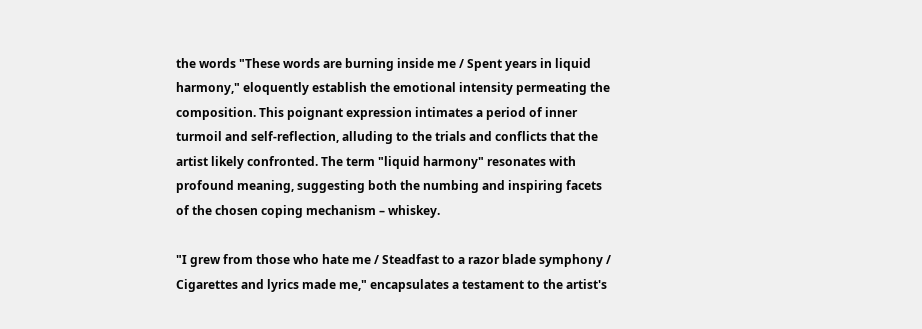the words "These words are burning inside me / Spent years in liquid harmony," eloquently establish the emotional intensity permeating the composition. This poignant expression intimates a period of inner turmoil and self-reflection, alluding to the trials and conflicts that the artist likely confronted. The term "liquid harmony" resonates with profound meaning, suggesting both the numbing and inspiring facets of the chosen coping mechanism – whiskey.

"I grew from those who hate me / Steadfast to a razor blade symphony / Cigarettes and lyrics made me," encapsulates a testament to the artist's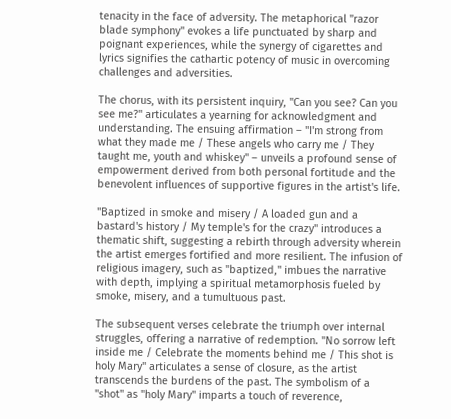tenacity in the face of adversity. The metaphorical "razor blade symphony" evokes a life punctuated by sharp and poignant experiences, while the synergy of cigarettes and lyrics signifies the cathartic potency of music in overcoming challenges and adversities.

The chorus, with its persistent inquiry, "Can you see? Can you see me?" articulates a yearning for acknowledgment and understanding. The ensuing affirmation – "I'm strong from what they made me / These angels who carry me / They taught me, youth and whiskey" – unveils a profound sense of empowerment derived from both personal fortitude and the benevolent influences of supportive figures in the artist's life.

"Baptized in smoke and misery / A loaded gun and a bastard's history / My temple's for the crazy" introduces a thematic shift, suggesting a rebirth through adversity wherein the artist emerges fortified and more resilient. The infusion of religious imagery, such as "baptized," imbues the narrative with depth, implying a spiritual metamorphosis fueled by smoke, misery, and a tumultuous past.

The subsequent verses celebrate the triumph over internal struggles, offering a narrative of redemption. "No sorrow left inside me / Celebrate the moments behind me / This shot is holy Mary" articulates a sense of closure, as the artist transcends the burdens of the past. The symbolism of a "shot" as "holy Mary" imparts a touch of reverence,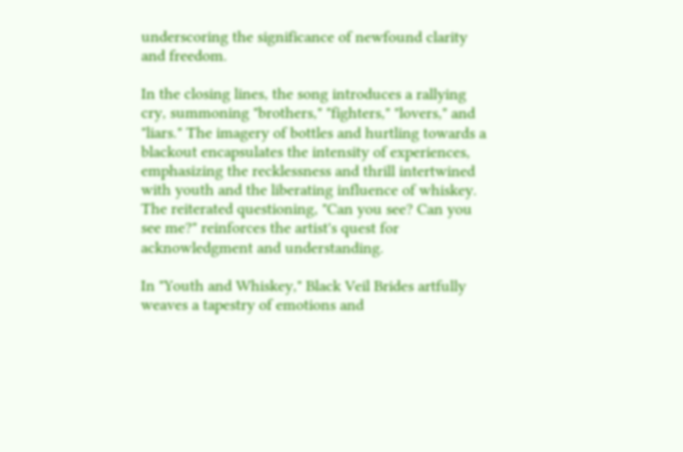underscoring the significance of newfound clarity and freedom.

In the closing lines, the song introduces a rallying cry, summoning "brothers," "fighters," "lovers," and "liars." The imagery of bottles and hurtling towards a blackout encapsulates the intensity of experiences, emphasizing the recklessness and thrill intertwined with youth and the liberating influence of whiskey. The reiterated questioning, "Can you see? Can you see me?" reinforces the artist's quest for acknowledgment and understanding.

In "Youth and Whiskey," Black Veil Brides artfully weaves a tapestry of emotions and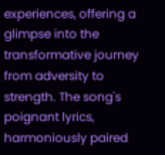experiences, offering a glimpse into the transformative journey from adversity to strength. The song's poignant lyrics, harmoniously paired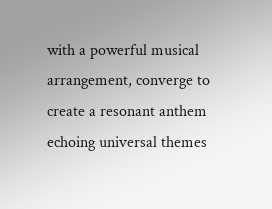with a powerful musical arrangement, converge to create a resonant anthem echoing universal themes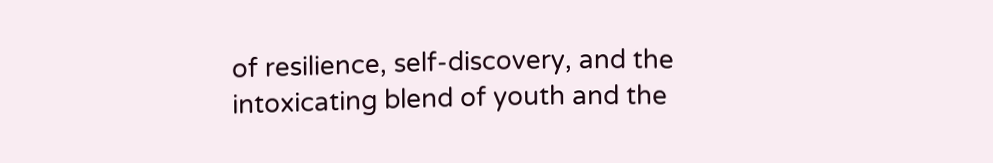of resilience, self-discovery, and the intoxicating blend of youth and the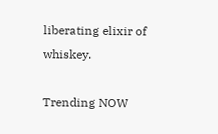liberating elixir of whiskey.

Trending NOW